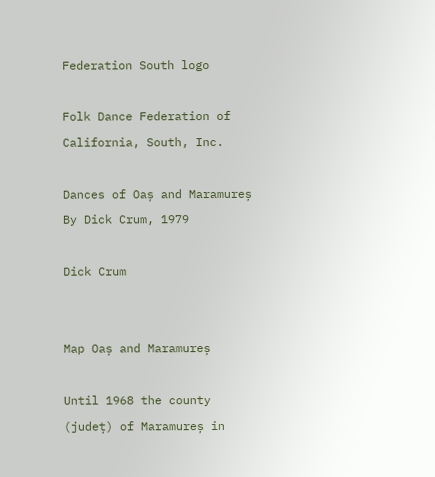Federation South logo

Folk Dance Federation of California, South, Inc.

Dances of Oaș and Maramureș
By Dick Crum, 1979

Dick Crum


Map Oaș and Maramureș

Until 1968 the county (județ) of Maramureș in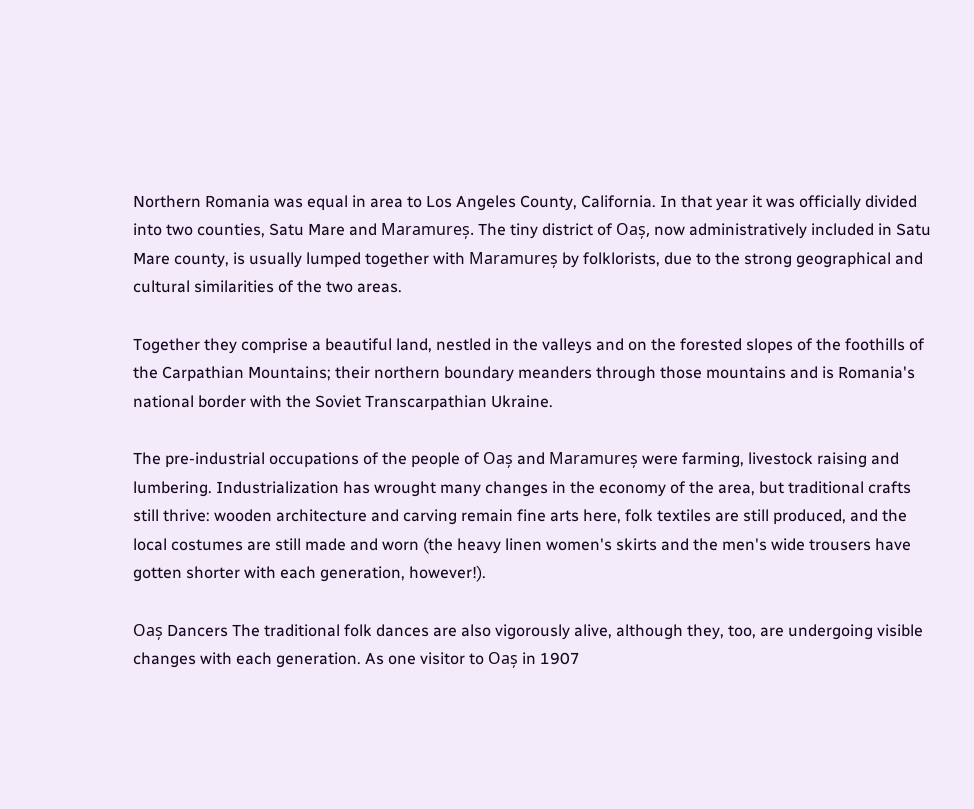Northern Romania was equal in area to Los Angeles County, California. In that year it was officially divided into two counties, Satu Mare and Maramureș. The tiny district of Oaș, now administratively included in Satu Mare county, is usually lumped together with Maramureș by folklorists, due to the strong geographical and cultural similarities of the two areas.

Together they comprise a beautiful land, nestled in the valleys and on the forested slopes of the foothills of the Carpathian Mountains; their northern boundary meanders through those mountains and is Romania's national border with the Soviet Transcarpathian Ukraine.

The pre-industrial occupations of the people of Oaș and Maramureș were farming, livestock raising and lumbering. Industrialization has wrought many changes in the economy of the area, but traditional crafts still thrive: wooden architecture and carving remain fine arts here, folk textiles are still produced, and the local costumes are still made and worn (the heavy linen women's skirts and the men's wide trousers have gotten shorter with each generation, however!).

Oaș Dancers The traditional folk dances are also vigorously alive, although they, too, are undergoing visible changes with each generation. As one visitor to Oaș in 1907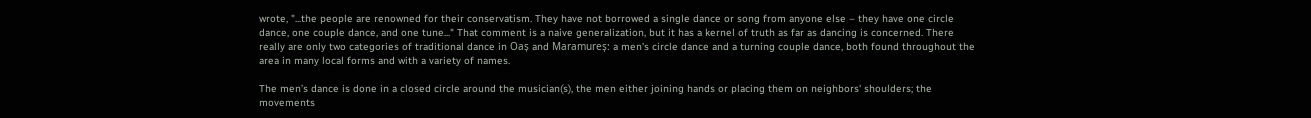wrote, "...the people are renowned for their conservatism. They have not borrowed a single dance or song from anyone else – they have one circle dance, one couple dance, and one tune..." That comment is a naive generalization, but it has a kernel of truth as far as dancing is concerned. There really are only two categories of traditional dance in Oaș and Maramureș: a men's circle dance and a turning couple dance, both found throughout the area in many local forms and with a variety of names.

The men’s dance is done in a closed circle around the musician(s), the men either joining hands or placing them on neighbors' shoulders; the movements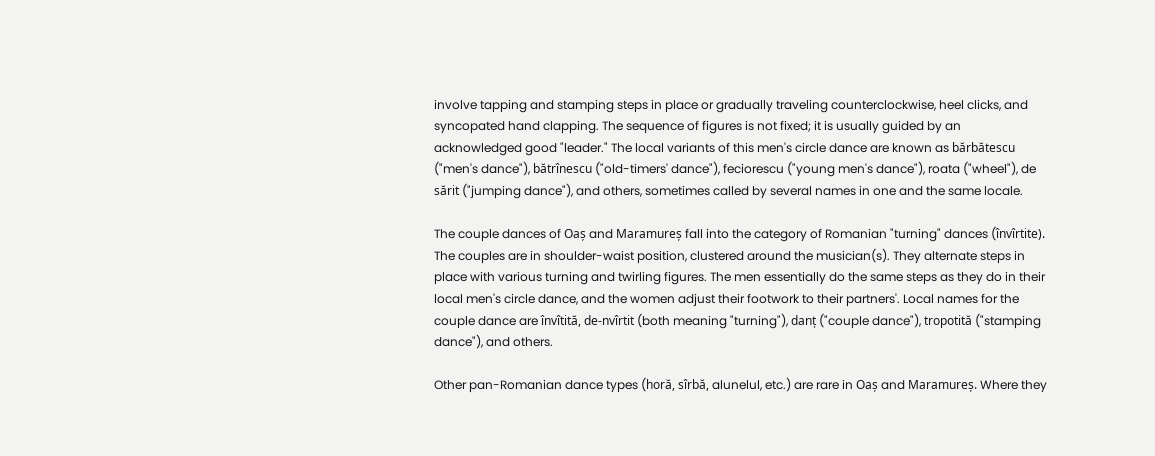involve tapping and stamping steps in place or gradually traveling counterclockwise, heel clicks, and syncopated hand clapping. The sequence of figures is not fixed; it is usually guided by an acknowledged good "leader." The local variants of this men's circle dance are known as bărbătescu ("men's dance"), bătrînescu ("old-timers' dance"), feciorescu ("young men's dance"), roata ("wheel"), de sărit ("jumping dance"), and others, sometimes called by several names in one and the same locale.

The couple dances of Oaș and Maramureș fall into the category of Romanian "turning" dances (învîrtite). The couples are in shoulder-waist position, clustered around the musician(s). They alternate steps in place with various turning and twirling figures. The men essentially do the same steps as they do in their local men's circle dance, and the women adjust their footwork to their partners'. Local names for the couple dance are învîtită, de-nvîrtit (both meaning "turning"), danț ("couple dance"), tropotită ("stamping dance"), and others.

Other pan-Romanian dance types (horă, sîrbă, alunelul, etc.) are rare in Oaș and Maramureș. Where they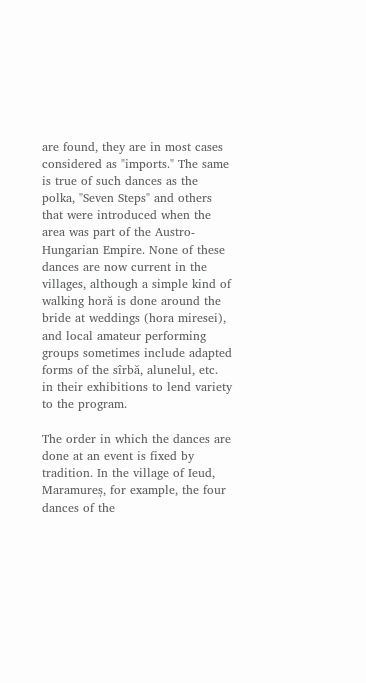are found, they are in most cases considered as "imports." The same is true of such dances as the polka, "Seven Steps" and others that were introduced when the area was part of the Austro-Hungarian Empire. None of these dances are now current in the villages, although a simple kind of walking horă is done around the bride at weddings (hora miresei), and local amateur performing groups sometimes include adapted forms of the sîrbă, alunelul, etc. in their exhibitions to lend variety to the program.

The order in which the dances are done at an event is fixed by tradition. In the village of Ieud, Maramureș, for example, the four dances of the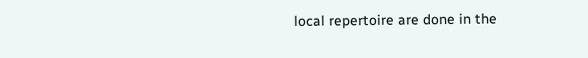local repertoire are done in the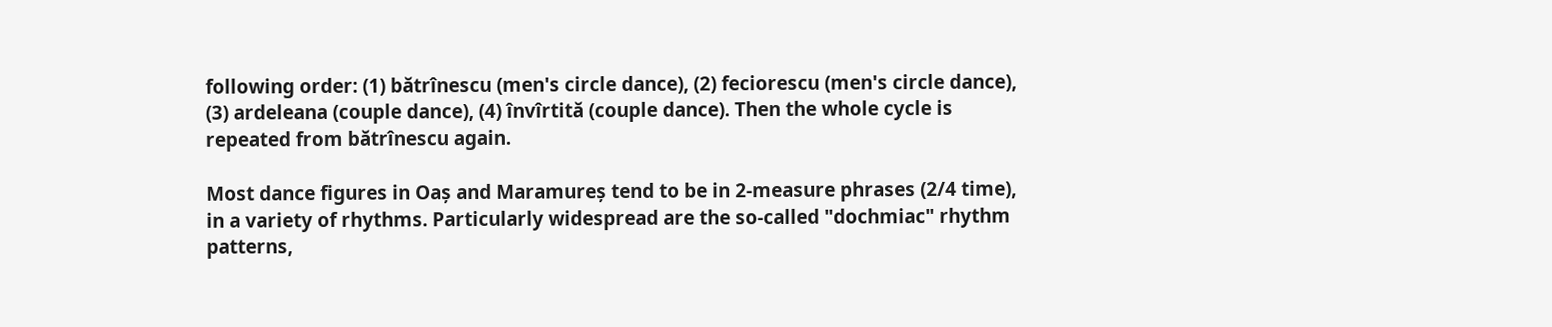following order: (1) bătrînescu (men's circle dance), (2) feciorescu (men's circle dance), (3) ardeleana (couple dance), (4) învîrtită (couple dance). Then the whole cycle is repeated from bătrînescu again.

Most dance figures in Oaș and Maramureș tend to be in 2-measure phrases (2/4 time), in a variety of rhythms. Particularly widespread are the so-called "dochmiac" rhythm patterns,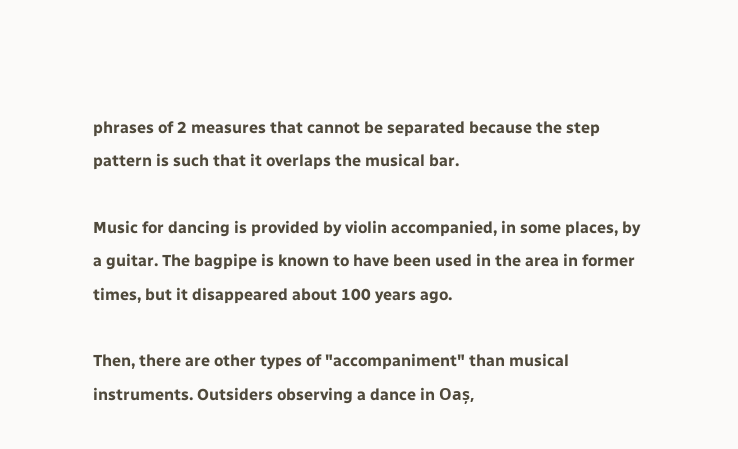phrases of 2 measures that cannot be separated because the step pattern is such that it overlaps the musical bar.

Music for dancing is provided by violin accompanied, in some places, by a guitar. The bagpipe is known to have been used in the area in former times, but it disappeared about 100 years ago.

Then, there are other types of "accompaniment" than musical instruments. Outsiders observing a dance in Oaș,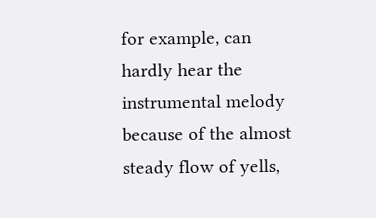for example, can hardly hear the instrumental melody because of the almost steady flow of yells,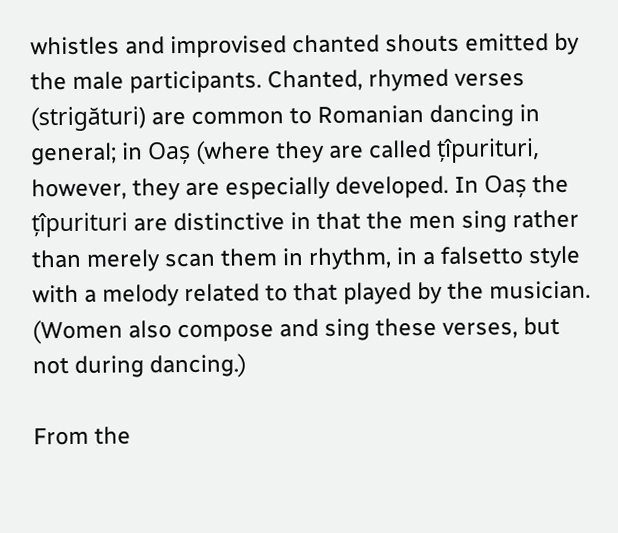whistles and improvised chanted shouts emitted by the male participants. Chanted, rhymed verses (strigături) are common to Romanian dancing in general; in Oaș (where they are called țîpurituri, however, they are especially developed. In Oaș the țîpurituri are distinctive in that the men sing rather than merely scan them in rhythm, in a falsetto style with a melody related to that played by the musician. (Women also compose and sing these verses, but not during dancing.)

From the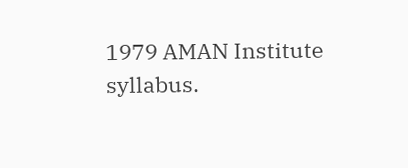1979 AMAN Institute syllabus.